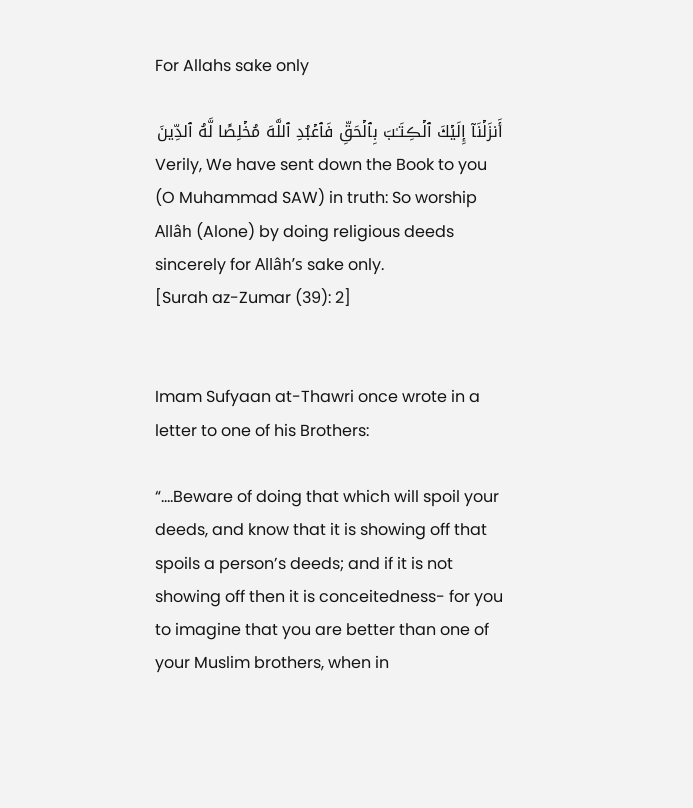For Allahs sake only

أَنزَلۡنَآ إِلَيۡكَ ٱلۡڪِتَـٰبَ بِٱلۡحَقِّ فَٱعۡبُدِ ٱللَّهَ مُخۡلِصً۬ا لَّهُ ٱلدِّينَ
Verily, We have sent down the Book to you (O Muhammad SAW) in truth: So worship Allâh (Alone) by doing religious deeds sincerely for Allâh’s sake only.
[Surah az-Zumar (39): 2]


Imam Sufyaan at-Thawri once wrote in a letter to one of his Brothers:

“….Beware of doing that which will spoil your deeds, and know that it is showing off that spoils a person’s deeds; and if it is not showing off then it is conceitedness- for you to imagine that you are better than one of your Muslim brothers, when in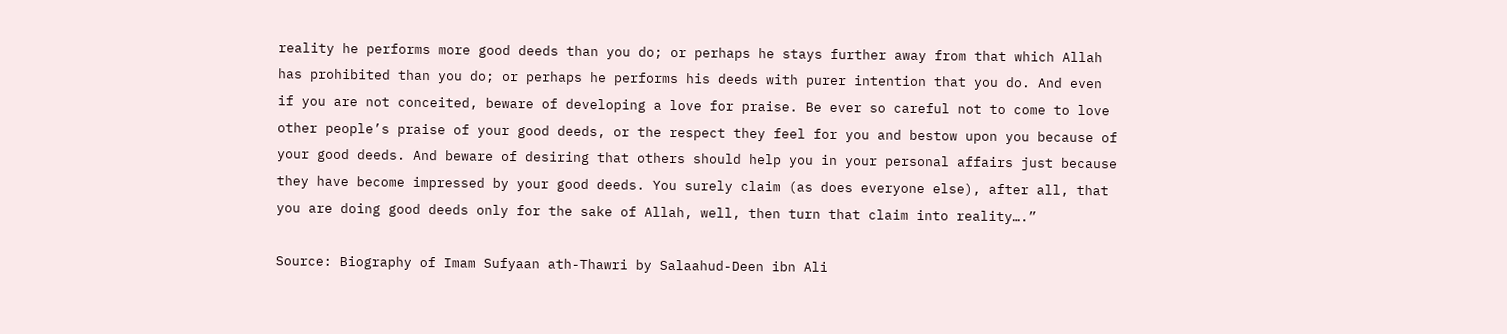reality he performs more good deeds than you do; or perhaps he stays further away from that which Allah has prohibited than you do; or perhaps he performs his deeds with purer intention that you do. And even if you are not conceited, beware of developing a love for praise. Be ever so careful not to come to love other people’s praise of your good deeds, or the respect they feel for you and bestow upon you because of your good deeds. And beware of desiring that others should help you in your personal affairs just because they have become impressed by your good deeds. You surely claim (as does everyone else), after all, that you are doing good deeds only for the sake of Allah, well, then turn that claim into reality….”

Source: Biography of Imam Sufyaan ath-Thawri by Salaahud-Deen ibn Ali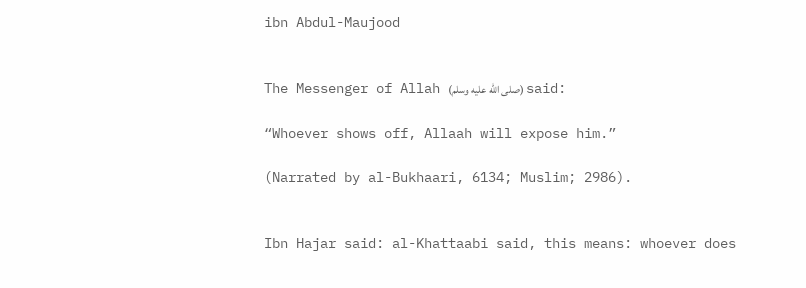ibn Abdul-Maujood


The Messenger of Allah (صلى الله عليه وسلم) said:

“Whoever shows off, Allaah will expose him.”

(Narrated by al-Bukhaari, 6134; Muslim; 2986).


Ibn Hajar said: al-Khattaabi said, this means: whoever does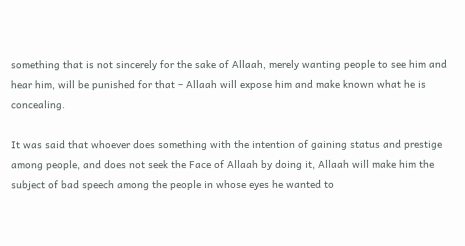something that is not sincerely for the sake of Allaah, merely wanting people to see him and hear him, will be punished for that – Allaah will expose him and make known what he is concealing.

It was said that whoever does something with the intention of gaining status and prestige among people, and does not seek the Face of Allaah by doing it, Allaah will make him the subject of bad speech among the people in whose eyes he wanted to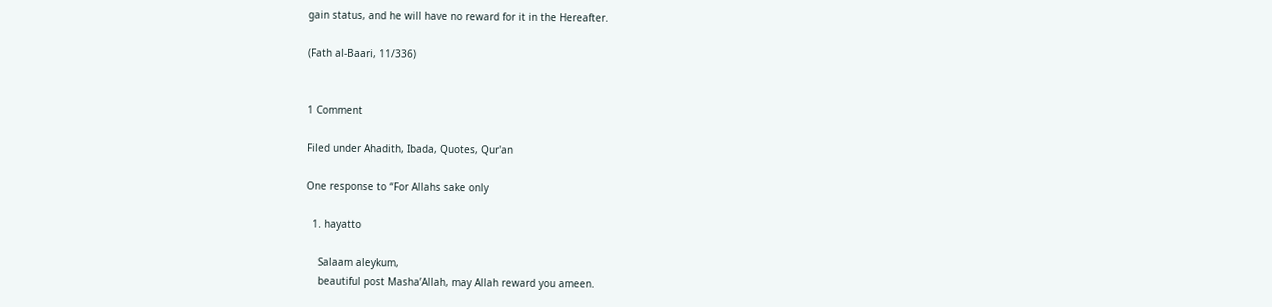gain status, and he will have no reward for it in the Hereafter.

(Fath al-Baari, 11/336)


1 Comment

Filed under Ahadith, Ibada, Quotes, Qur'an

One response to “For Allahs sake only

  1. hayatto

    Salaam aleykum,
    beautiful post Masha’Allah, may Allah reward you ameen.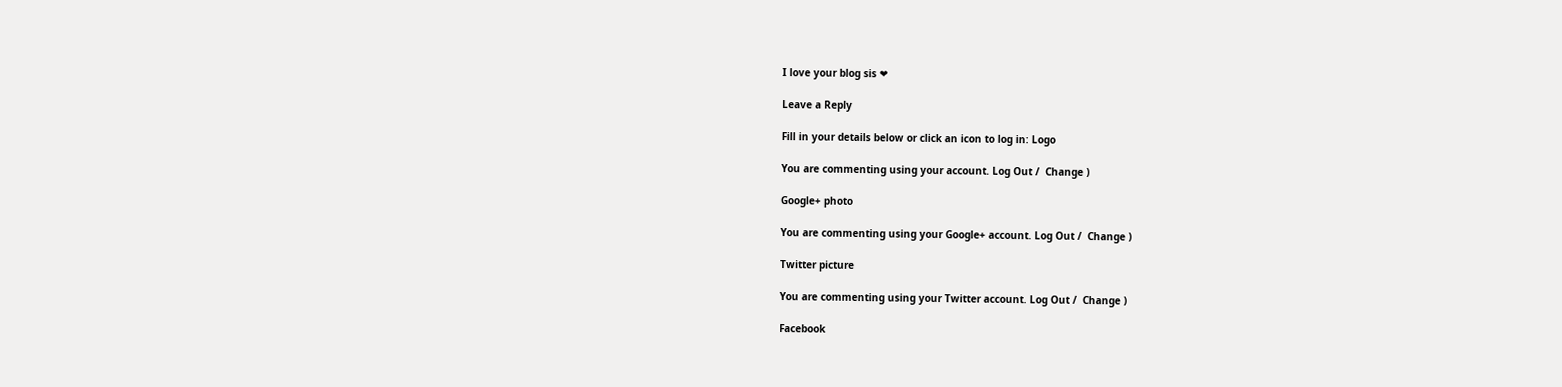I love your blog sis ❤

Leave a Reply

Fill in your details below or click an icon to log in: Logo

You are commenting using your account. Log Out /  Change )

Google+ photo

You are commenting using your Google+ account. Log Out /  Change )

Twitter picture

You are commenting using your Twitter account. Log Out /  Change )

Facebook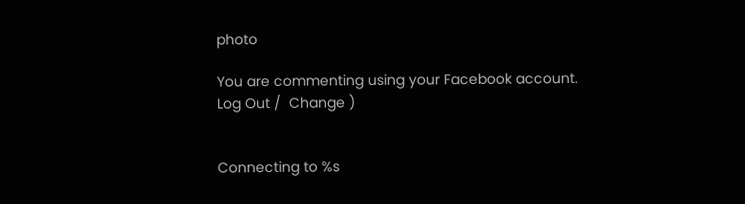photo

You are commenting using your Facebook account. Log Out /  Change )


Connecting to %s